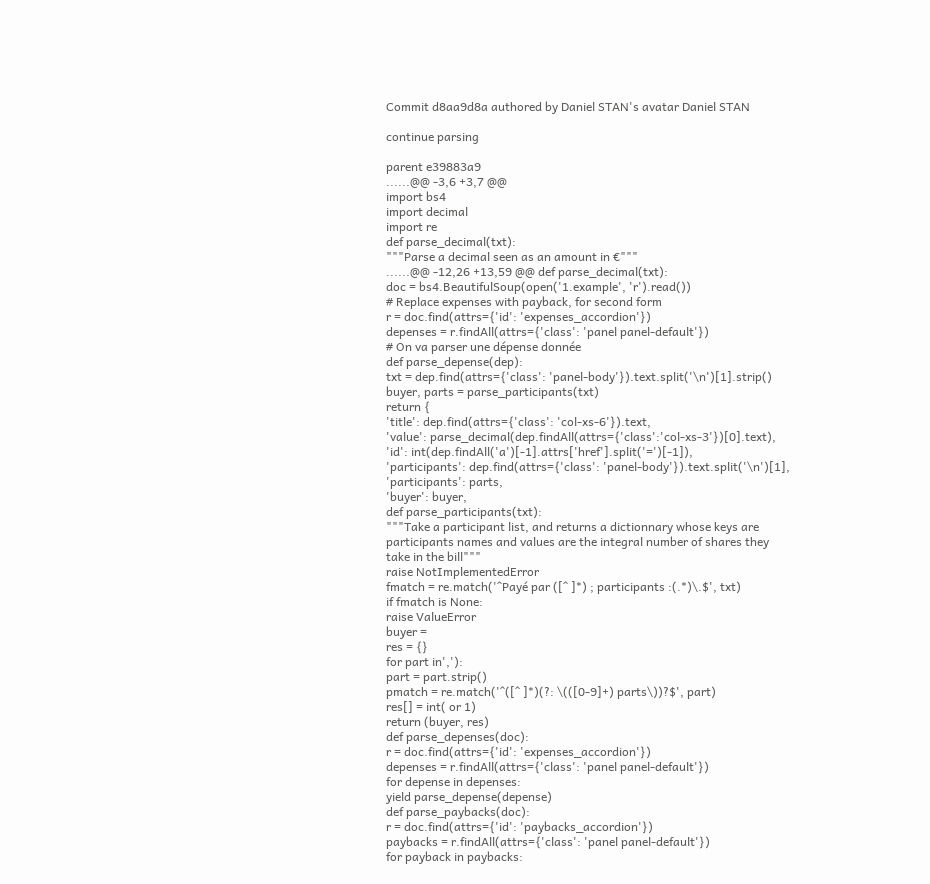Commit d8aa9d8a authored by Daniel STAN's avatar Daniel STAN

continue parsing

parent e39883a9
......@@ -3,6 +3,7 @@
import bs4
import decimal
import re
def parse_decimal(txt):
"""Parse a decimal seen as an amount in €"""
......@@ -12,26 +13,59 @@ def parse_decimal(txt):
doc = bs4.BeautifulSoup(open('1.example', 'r').read())
# Replace expenses with payback, for second form
r = doc.find(attrs={'id': 'expenses_accordion'})
depenses = r.findAll(attrs={'class': 'panel panel-default'})
# On va parser une dépense donnée
def parse_depense(dep):
txt = dep.find(attrs={'class': 'panel-body'}).text.split('\n')[1].strip()
buyer, parts = parse_participants(txt)
return {
'title': dep.find(attrs={'class': 'col-xs-6'}).text,
'value': parse_decimal(dep.findAll(attrs={'class':'col-xs-3'})[0].text),
'id': int(dep.findAll('a')[-1].attrs['href'].split('=')[-1]),
'participants': dep.find(attrs={'class': 'panel-body'}).text.split('\n')[1],
'participants': parts,
'buyer': buyer,
def parse_participants(txt):
"""Take a participant list, and returns a dictionnary whose keys are
participants names and values are the integral number of shares they
take in the bill"""
raise NotImplementedError
fmatch = re.match('^Payé par ([^ ]*) ; participants :(.*)\.$', txt)
if fmatch is None:
raise ValueError
buyer =
res = {}
for part in','):
part = part.strip()
pmatch = re.match('^([^ ]*)(?: \(([0-9]+) parts\))?$', part)
res[] = int( or 1)
return (buyer, res)
def parse_depenses(doc):
r = doc.find(attrs={'id': 'expenses_accordion'})
depenses = r.findAll(attrs={'class': 'panel panel-default'})
for depense in depenses:
yield parse_depense(depense)
def parse_paybacks(doc):
r = doc.find(attrs={'id': 'paybacks_accordion'})
paybacks = r.findAll(attrs={'class': 'panel panel-default'})
for payback in paybacks: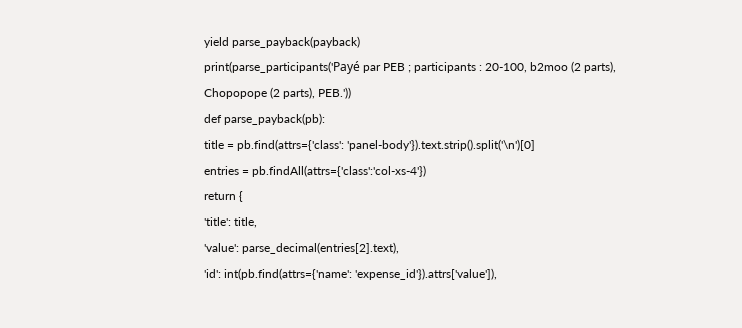yield parse_payback(payback)
print(parse_participants('Payé par PEB ; participants : 20-100, b2moo (2 parts), Chopopope (2 parts), PEB.'))
def parse_payback(pb):
title = pb.find(attrs={'class': 'panel-body'}).text.strip().split('\n')[0]
entries = pb.findAll(attrs={'class':'col-xs-4'})
return {
'title': title,
'value': parse_decimal(entries[2].text),
'id': int(pb.find(attrs={'name': 'expense_id'}).attrs['value']),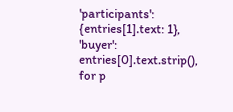'participants': {entries[1].text: 1},
'buyer': entries[0].text.strip(),
for p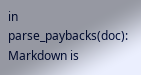in parse_paybacks(doc):
Markdown is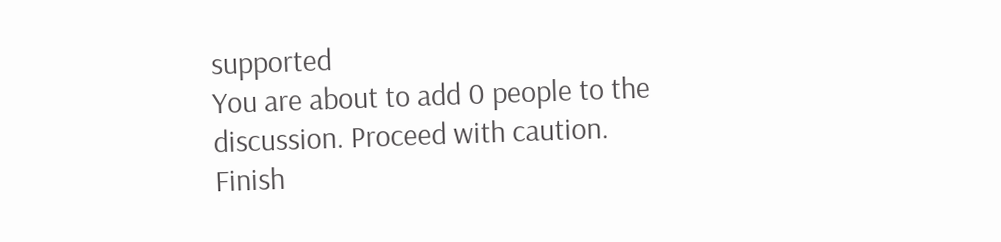supported
You are about to add 0 people to the discussion. Proceed with caution.
Finish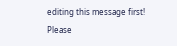editing this message first!
Please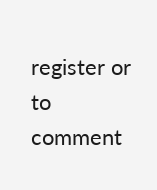register or to comment